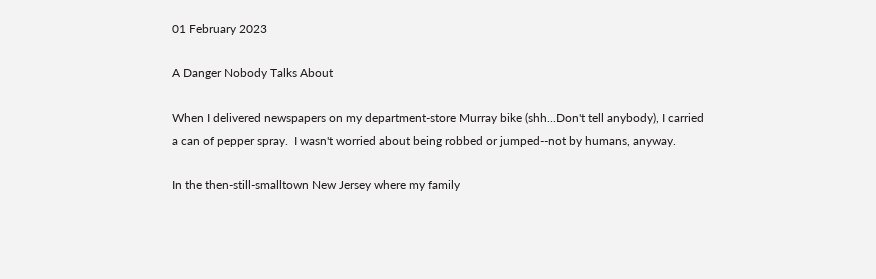01 February 2023

A Danger Nobody Talks About

When I delivered newspapers on my department-store Murray bike (shh...Don't tell anybody), I carried a can of pepper spray.  I wasn't worried about being robbed or jumped--not by humans, anyway.

In the then-still-smalltown New Jersey where my family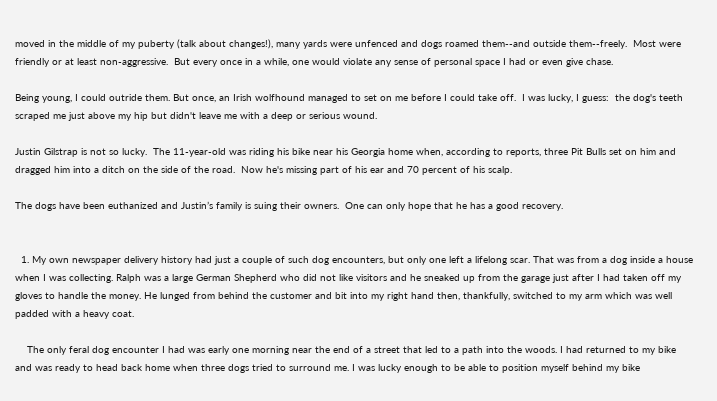moved in the middle of my puberty (talk about changes!), many yards were unfenced and dogs roamed them--and outside them--freely.  Most were friendly or at least non-aggressive.  But every once in a while, one would violate any sense of personal space I had or even give chase.

Being young, I could outride them. But once, an Irish wolfhound managed to set on me before I could take off.  I was lucky, I guess:  the dog's teeth scraped me just above my hip but didn't leave me with a deep or serious wound.

Justin Gilstrap is not so lucky.  The 11-year-old was riding his bike near his Georgia home when, according to reports, three Pit Bulls set on him and dragged him into a ditch on the side of the road.  Now he's missing part of his ear and 70 percent of his scalp.

The dogs have been euthanized and Justin’s family is suing their owners.  One can only hope that he has a good recovery.


  1. My own newspaper delivery history had just a couple of such dog encounters, but only one left a lifelong scar. That was from a dog inside a house when I was collecting. Ralph was a large German Shepherd who did not like visitors and he sneaked up from the garage just after I had taken off my gloves to handle the money. He lunged from behind the customer and bit into my right hand then, thankfully, switched to my arm which was well padded with a heavy coat.

    The only feral dog encounter I had was early one morning near the end of a street that led to a path into the woods. I had returned to my bike and was ready to head back home when three dogs tried to surround me. I was lucky enough to be able to position myself behind my bike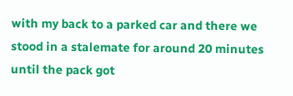with my back to a parked car and there we stood in a stalemate for around 20 minutes until the pack got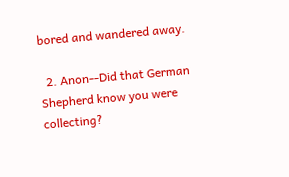bored and wandered away.

  2. Anon--Did that German Shepherd know you were collecting?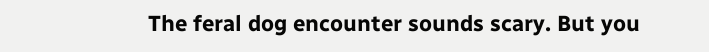The feral dog encounter sounds scary. But you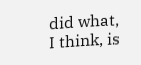did what, I think, is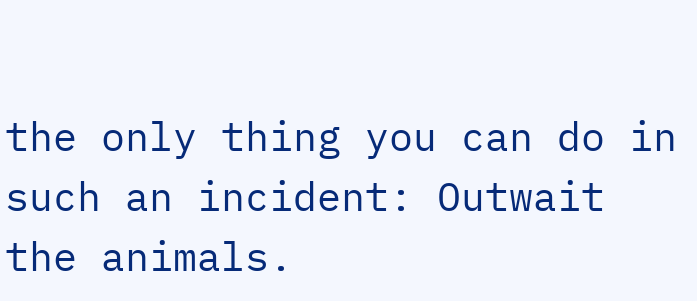the only thing you can do in such an incident: Outwait the animals.